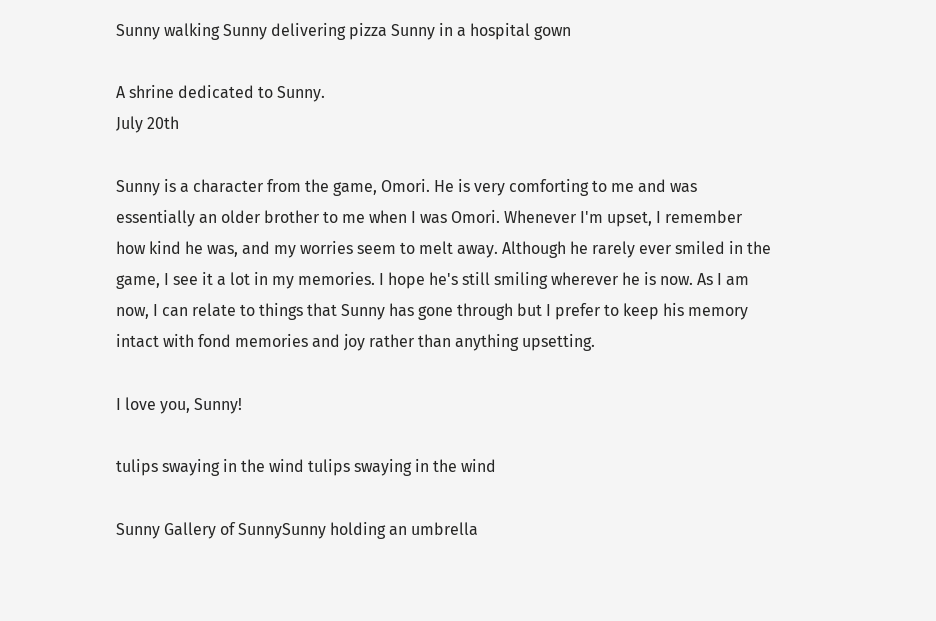Sunny walking Sunny delivering pizza Sunny in a hospital gown

A shrine dedicated to Sunny.
July 20th

Sunny is a character from the game, Omori. He is very comforting to me and was essentially an older brother to me when I was Omori. Whenever I'm upset, I remember how kind he was, and my worries seem to melt away. Although he rarely ever smiled in the game, I see it a lot in my memories. I hope he's still smiling wherever he is now. As I am now, I can relate to things that Sunny has gone through but I prefer to keep his memory intact with fond memories and joy rather than anything upsetting.

I love you, Sunny!

tulips swaying in the wind tulips swaying in the wind

Sunny Gallery of SunnySunny holding an umbrella